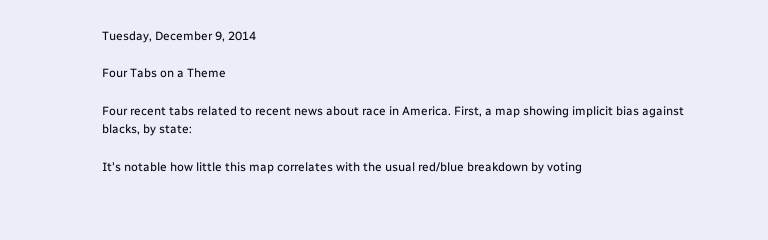Tuesday, December 9, 2014

Four Tabs on a Theme

Four recent tabs related to recent news about race in America. First, a map showing implicit bias against blacks, by state:

It's notable how little this map correlates with the usual red/blue breakdown by voting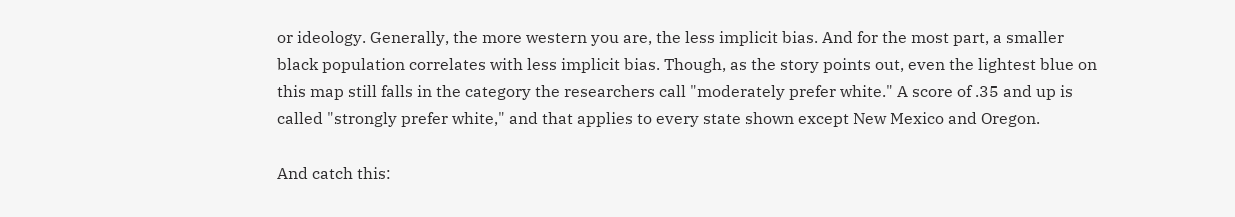or ideology. Generally, the more western you are, the less implicit bias. And for the most part, a smaller black population correlates with less implicit bias. Though, as the story points out, even the lightest blue on this map still falls in the category the researchers call "moderately prefer white." A score of .35 and up is called "strongly prefer white," and that applies to every state shown except New Mexico and Oregon.

And catch this: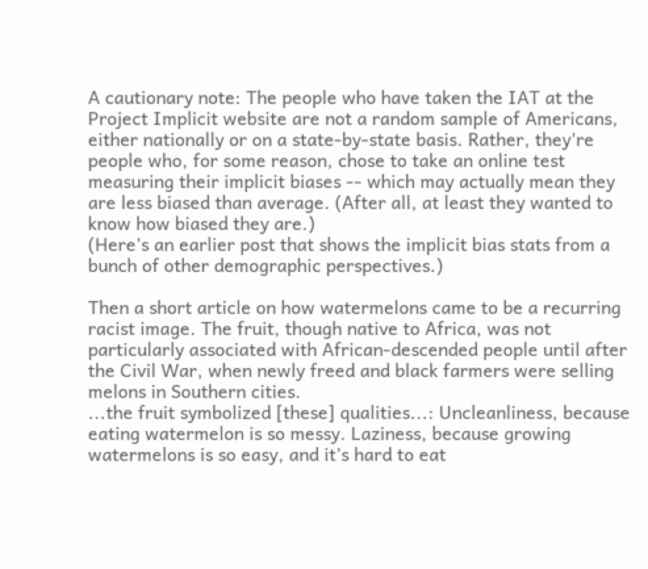A cautionary note: The people who have taken the IAT at the Project Implicit website are not a random sample of Americans, either nationally or on a state-by-state basis. Rather, they're people who, for some reason, chose to take an online test measuring their implicit biases -- which may actually mean they are less biased than average. (After all, at least they wanted to know how biased they are.)
(Here's an earlier post that shows the implicit bias stats from a bunch of other demographic perspectives.)

Then a short article on how watermelons came to be a recurring racist image. The fruit, though native to Africa, was not particularly associated with African-descended people until after the Civil War, when newly freed and black farmers were selling melons in Southern cities.
...the fruit symbolized [these] qualities...: Uncleanliness, because eating watermelon is so messy. Laziness, because growing watermelons is so easy, and it’s hard to eat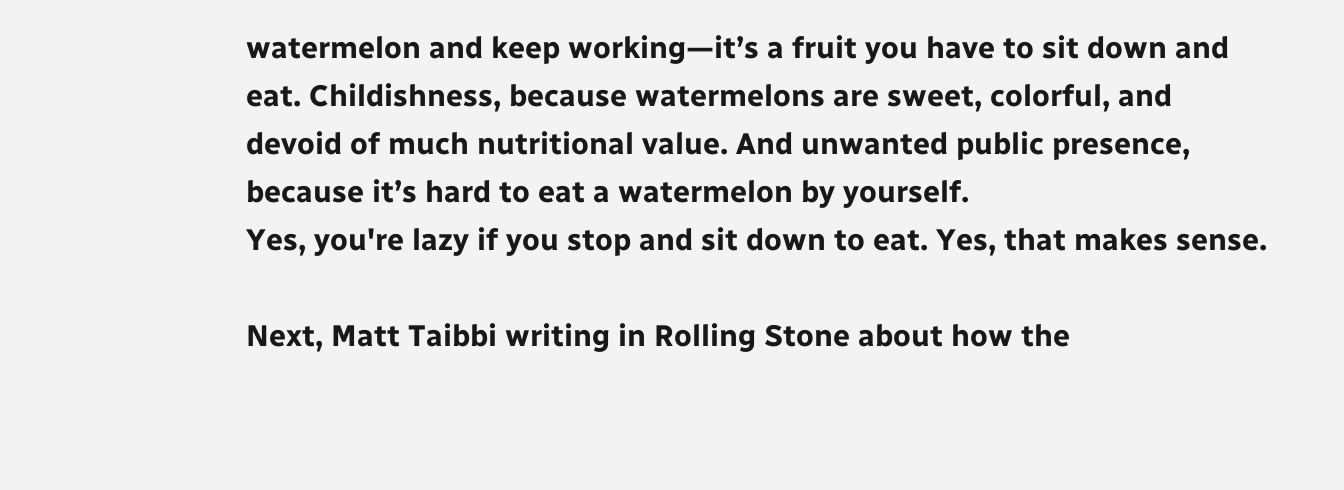watermelon and keep working—it’s a fruit you have to sit down and eat. Childishness, because watermelons are sweet, colorful, and devoid of much nutritional value. And unwanted public presence, because it’s hard to eat a watermelon by yourself.
Yes, you're lazy if you stop and sit down to eat. Yes, that makes sense.

Next, Matt Taibbi writing in Rolling Stone about how the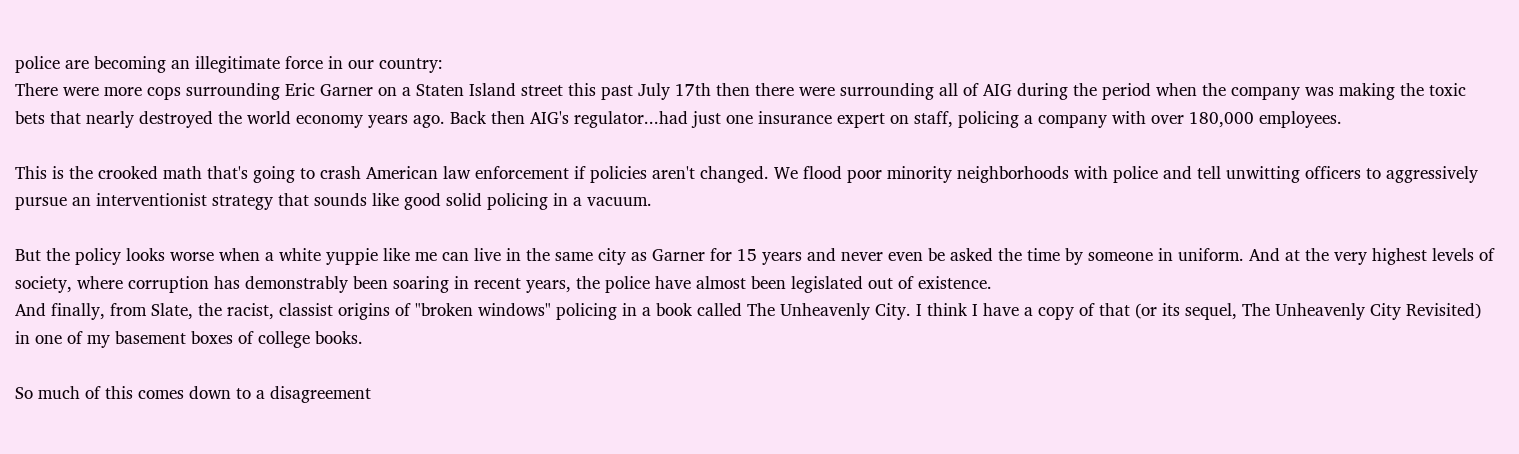police are becoming an illegitimate force in our country:
There were more cops surrounding Eric Garner on a Staten Island street this past July 17th then there were surrounding all of AIG during the period when the company was making the toxic bets that nearly destroyed the world economy years ago. Back then AIG's regulator...had just one insurance expert on staff, policing a company with over 180,000 employees.

This is the crooked math that's going to crash American law enforcement if policies aren't changed. We flood poor minority neighborhoods with police and tell unwitting officers to aggressively pursue an interventionist strategy that sounds like good solid policing in a vacuum.

But the policy looks worse when a white yuppie like me can live in the same city as Garner for 15 years and never even be asked the time by someone in uniform. And at the very highest levels of society, where corruption has demonstrably been soaring in recent years, the police have almost been legislated out of existence.
And finally, from Slate, the racist, classist origins of "broken windows" policing in a book called The Unheavenly City. I think I have a copy of that (or its sequel, The Unheavenly City Revisited) in one of my basement boxes of college books.

So much of this comes down to a disagreement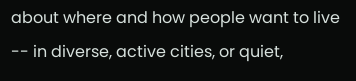about where and how people want to live -- in diverse, active cities, or quiet,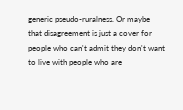generic pseudo-ruralness. Or maybe that disagreement is just a cover for people who can't admit they don't want to live with people who are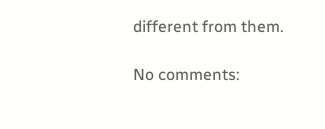different from them.

No comments: